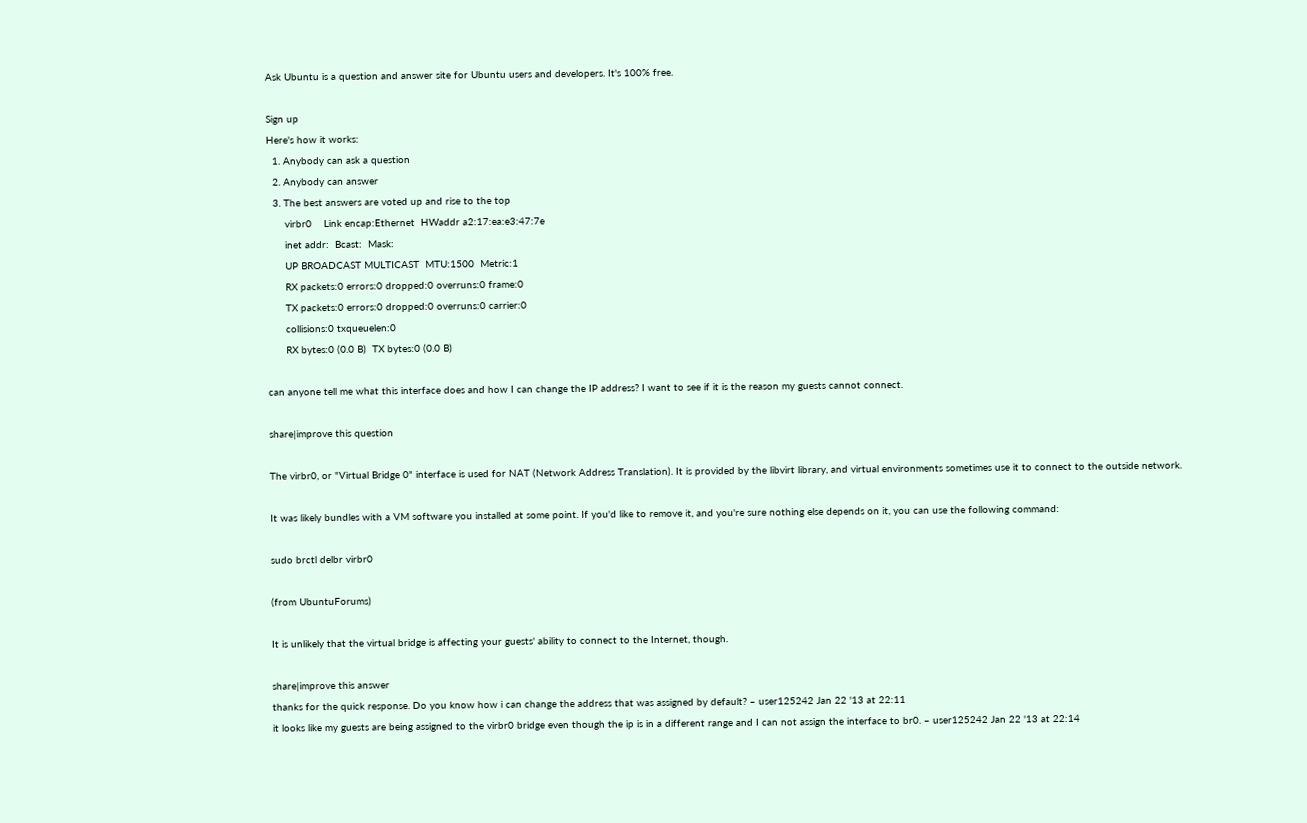Ask Ubuntu is a question and answer site for Ubuntu users and developers. It's 100% free.

Sign up
Here's how it works:
  1. Anybody can ask a question
  2. Anybody can answer
  3. The best answers are voted up and rise to the top
      virbr0    Link encap:Ethernet  HWaddr a2:17:ea:e3:47:7e
      inet addr:  Bcast:  Mask:
      UP BROADCAST MULTICAST  MTU:1500  Metric:1
      RX packets:0 errors:0 dropped:0 overruns:0 frame:0
      TX packets:0 errors:0 dropped:0 overruns:0 carrier:0
      collisions:0 txqueuelen:0
      RX bytes:0 (0.0 B)  TX bytes:0 (0.0 B)

can anyone tell me what this interface does and how I can change the IP address? I want to see if it is the reason my guests cannot connect.

share|improve this question

The virbr0, or "Virtual Bridge 0" interface is used for NAT (Network Address Translation). It is provided by the libvirt library, and virtual environments sometimes use it to connect to the outside network.

It was likely bundles with a VM software you installed at some point. If you'd like to remove it, and you're sure nothing else depends on it, you can use the following command:

sudo brctl delbr virbr0

(from UbuntuForums)

It is unlikely that the virtual bridge is affecting your guests' ability to connect to the Internet, though.

share|improve this answer
thanks for the quick response. Do you know how i can change the address that was assigned by default? – user125242 Jan 22 '13 at 22:11
it looks like my guests are being assigned to the virbr0 bridge even though the ip is in a different range and I can not assign the interface to br0. – user125242 Jan 22 '13 at 22:14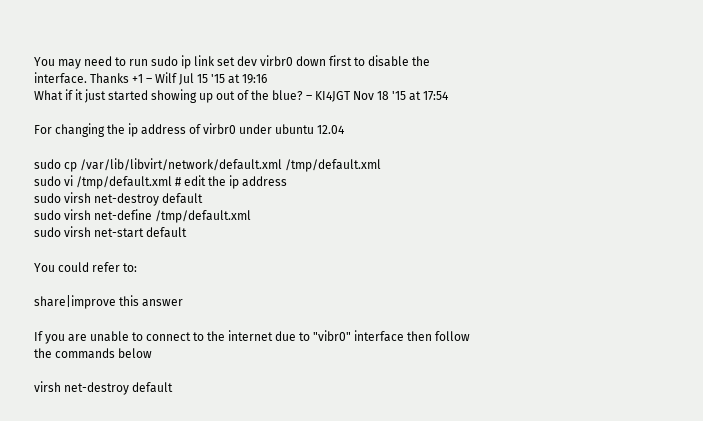You may need to run sudo ip link set dev virbr0 down first to disable the interface. Thanks +1 – Wilf Jul 15 '15 at 19:16
What if it just started showing up out of the blue? – KI4JGT Nov 18 '15 at 17:54

For changing the ip address of virbr0 under ubuntu 12.04

sudo cp /var/lib/libvirt/network/default.xml /tmp/default.xml
sudo vi /tmp/default.xml # edit the ip address
sudo virsh net-destroy default
sudo virsh net-define /tmp/default.xml
sudo virsh net-start default

You could refer to:

share|improve this answer

If you are unable to connect to the internet due to "vibr0" interface then follow the commands below

virsh net-destroy default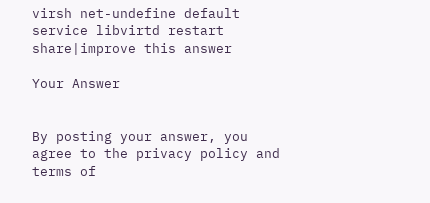virsh net-undefine default
service libvirtd restart
share|improve this answer

Your Answer


By posting your answer, you agree to the privacy policy and terms of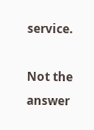service.

Not the answer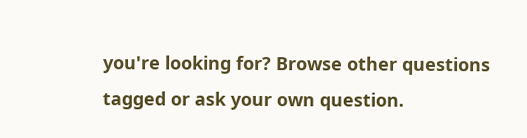you're looking for? Browse other questions tagged or ask your own question.